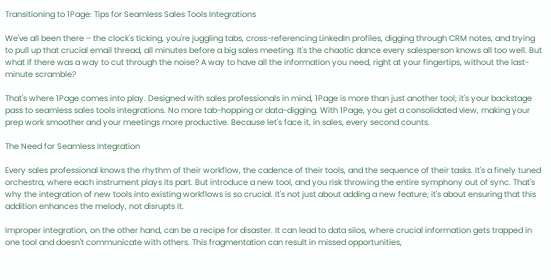Transitioning to 1Page: Tips for Seamless Sales Tools Integrations

We've all been there – the clock's ticking, you're juggling tabs, cross-referencing LinkedIn profiles, digging through CRM notes, and trying to pull up that crucial email thread, all minutes before a big sales meeting. It's the chaotic dance every salesperson knows all too well. But what if there was a way to cut through the noise? A way to have all the information you need, right at your fingertips, without the last-minute scramble?

That's where 1Page comes into play. Designed with sales professionals in mind, 1Page is more than just another tool; it's your backstage pass to seamless sales tools integrations. No more tab-hopping or data-digging. With 1Page, you get a consolidated view, making your prep work smoother and your meetings more productive. Because let's face it, in sales, every second counts.

The Need for Seamless Integration

Every sales professional knows the rhythm of their workflow, the cadence of their tools, and the sequence of their tasks. It's a finely tuned orchestra, where each instrument plays its part. But introduce a new tool, and you risk throwing the entire symphony out of sync. That's why the integration of new tools into existing workflows is so crucial. It's not just about adding a new feature; it's about ensuring that this addition enhances the melody, not disrupts it.

Improper integration, on the other hand, can be a recipe for disaster. It can lead to data silos, where crucial information gets trapped in one tool and doesn't communicate with others. This fragmentation can result in missed opportunities,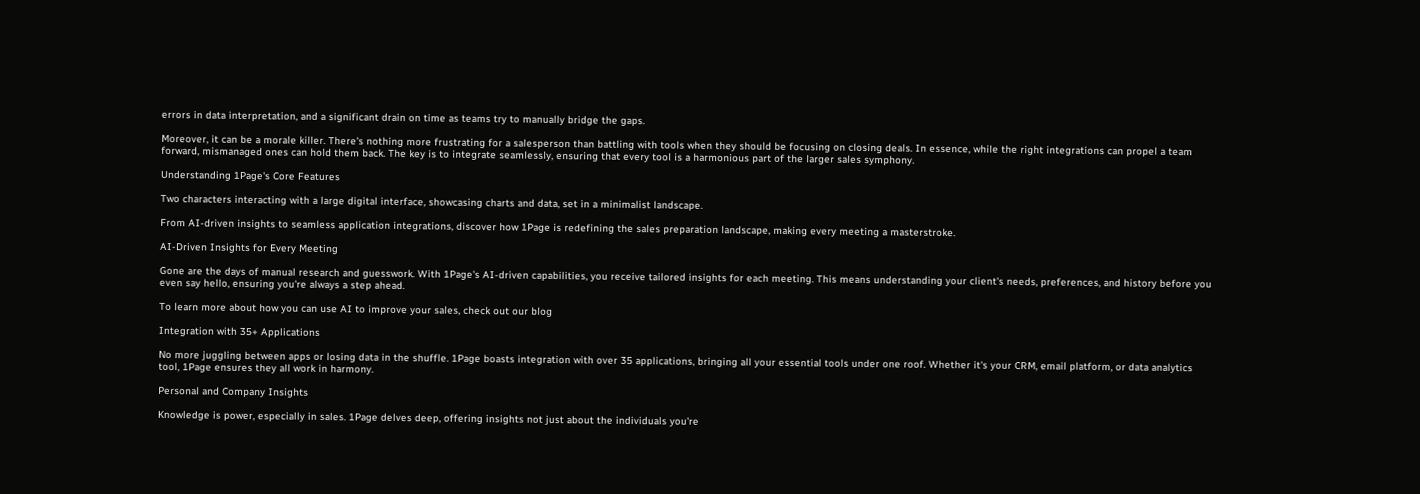errors in data interpretation, and a significant drain on time as teams try to manually bridge the gaps.

Moreover, it can be a morale killer. There's nothing more frustrating for a salesperson than battling with tools when they should be focusing on closing deals. In essence, while the right integrations can propel a team forward, mismanaged ones can hold them back. The key is to integrate seamlessly, ensuring that every tool is a harmonious part of the larger sales symphony.

Understanding 1Page's Core Features

Two characters interacting with a large digital interface, showcasing charts and data, set in a minimalist landscape.

From AI-driven insights to seamless application integrations, discover how 1Page is redefining the sales preparation landscape, making every meeting a masterstroke.

AI-Driven Insights for Every Meeting

Gone are the days of manual research and guesswork. With 1Page's AI-driven capabilities, you receive tailored insights for each meeting. This means understanding your client's needs, preferences, and history before you even say hello, ensuring you're always a step ahead.

To learn more about how you can use AI to improve your sales, check out our blog

Integration with 35+ Applications

No more juggling between apps or losing data in the shuffle. 1Page boasts integration with over 35 applications, bringing all your essential tools under one roof. Whether it's your CRM, email platform, or data analytics tool, 1Page ensures they all work in harmony.

Personal and Company Insights

Knowledge is power, especially in sales. 1Page delves deep, offering insights not just about the individuals you're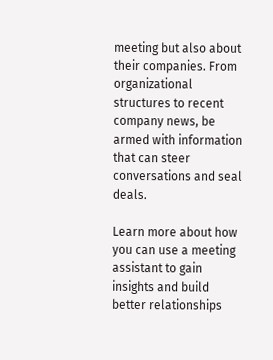meeting but also about their companies. From organizational structures to recent company news, be armed with information that can steer conversations and seal deals.

Learn more about how you can use a meeting assistant to gain insights and build better relationships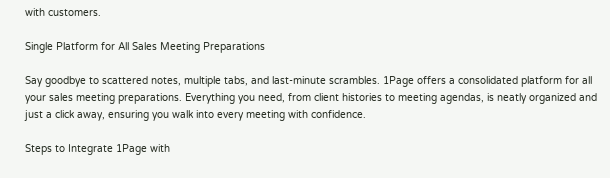with customers.

Single Platform for All Sales Meeting Preparations

Say goodbye to scattered notes, multiple tabs, and last-minute scrambles. 1Page offers a consolidated platform for all your sales meeting preparations. Everything you need, from client histories to meeting agendas, is neatly organized and just a click away, ensuring you walk into every meeting with confidence.

Steps to Integrate 1Page with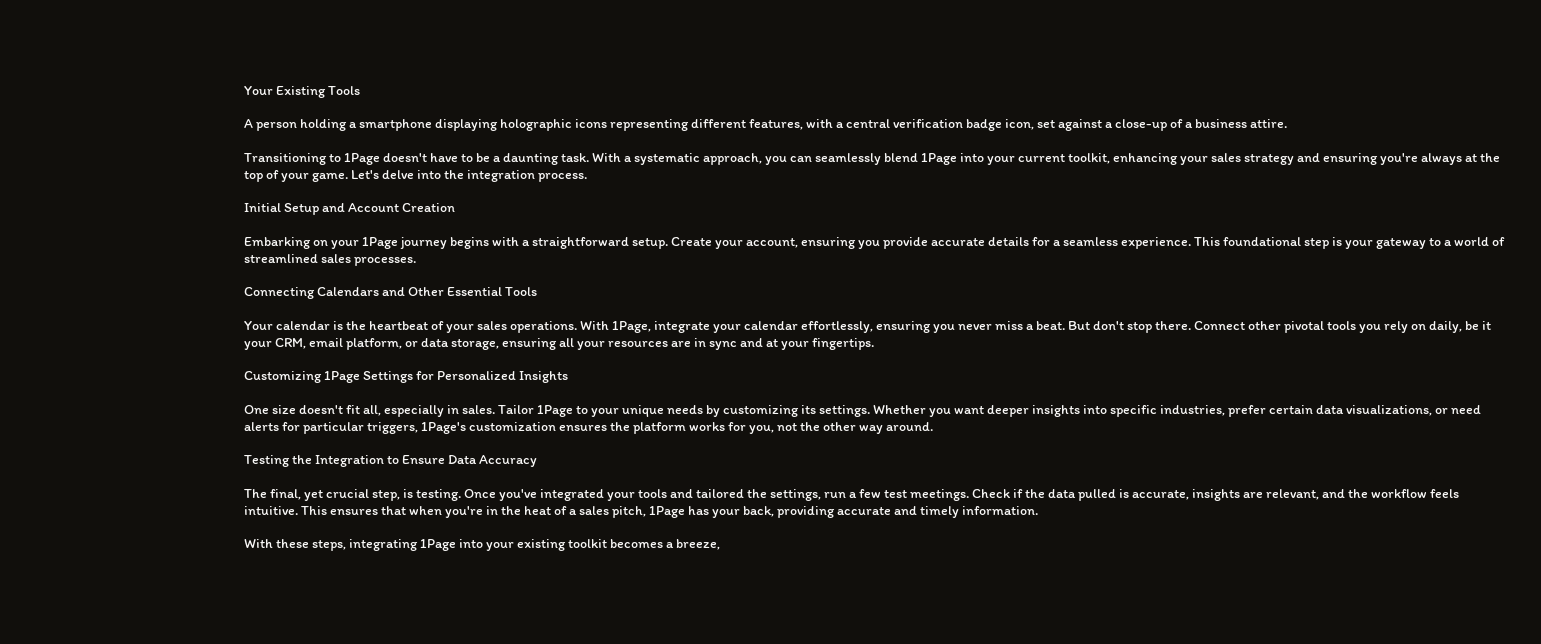Your Existing Tools

A person holding a smartphone displaying holographic icons representing different features, with a central verification badge icon, set against a close-up of a business attire.

Transitioning to 1Page doesn't have to be a daunting task. With a systematic approach, you can seamlessly blend 1Page into your current toolkit, enhancing your sales strategy and ensuring you're always at the top of your game. Let's delve into the integration process.

Initial Setup and Account Creation

Embarking on your 1Page journey begins with a straightforward setup. Create your account, ensuring you provide accurate details for a seamless experience. This foundational step is your gateway to a world of streamlined sales processes.

Connecting Calendars and Other Essential Tools

Your calendar is the heartbeat of your sales operations. With 1Page, integrate your calendar effortlessly, ensuring you never miss a beat. But don't stop there. Connect other pivotal tools you rely on daily, be it your CRM, email platform, or data storage, ensuring all your resources are in sync and at your fingertips.

Customizing 1Page Settings for Personalized Insights

One size doesn't fit all, especially in sales. Tailor 1Page to your unique needs by customizing its settings. Whether you want deeper insights into specific industries, prefer certain data visualizations, or need alerts for particular triggers, 1Page's customization ensures the platform works for you, not the other way around.

Testing the Integration to Ensure Data Accuracy

The final, yet crucial step, is testing. Once you've integrated your tools and tailored the settings, run a few test meetings. Check if the data pulled is accurate, insights are relevant, and the workflow feels intuitive. This ensures that when you're in the heat of a sales pitch, 1Page has your back, providing accurate and timely information.

With these steps, integrating 1Page into your existing toolkit becomes a breeze,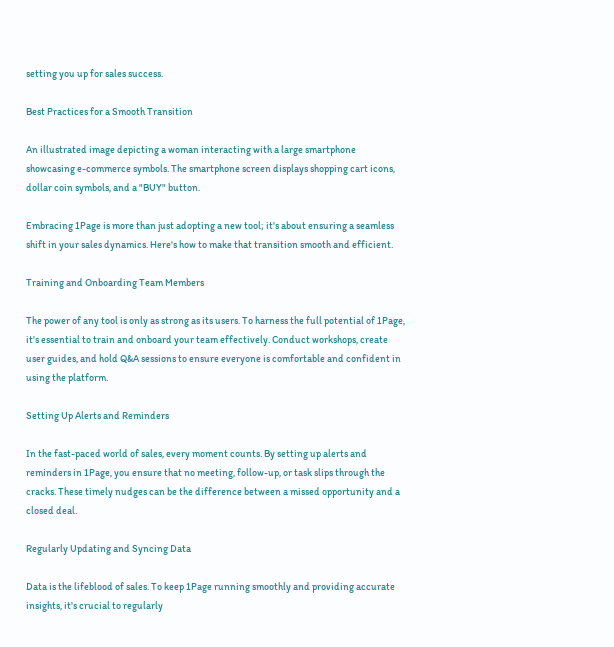setting you up for sales success.

Best Practices for a Smooth Transition

An illustrated image depicting a woman interacting with a large smartphone showcasing e-commerce symbols. The smartphone screen displays shopping cart icons, dollar coin symbols, and a "BUY" button.

Embracing 1Page is more than just adopting a new tool; it's about ensuring a seamless shift in your sales dynamics. Here's how to make that transition smooth and efficient.

Training and Onboarding Team Members

The power of any tool is only as strong as its users. To harness the full potential of 1Page, it's essential to train and onboard your team effectively. Conduct workshops, create user guides, and hold Q&A sessions to ensure everyone is comfortable and confident in using the platform.

Setting Up Alerts and Reminders

In the fast-paced world of sales, every moment counts. By setting up alerts and reminders in 1Page, you ensure that no meeting, follow-up, or task slips through the cracks. These timely nudges can be the difference between a missed opportunity and a closed deal.

Regularly Updating and Syncing Data

Data is the lifeblood of sales. To keep 1Page running smoothly and providing accurate insights, it's crucial to regularly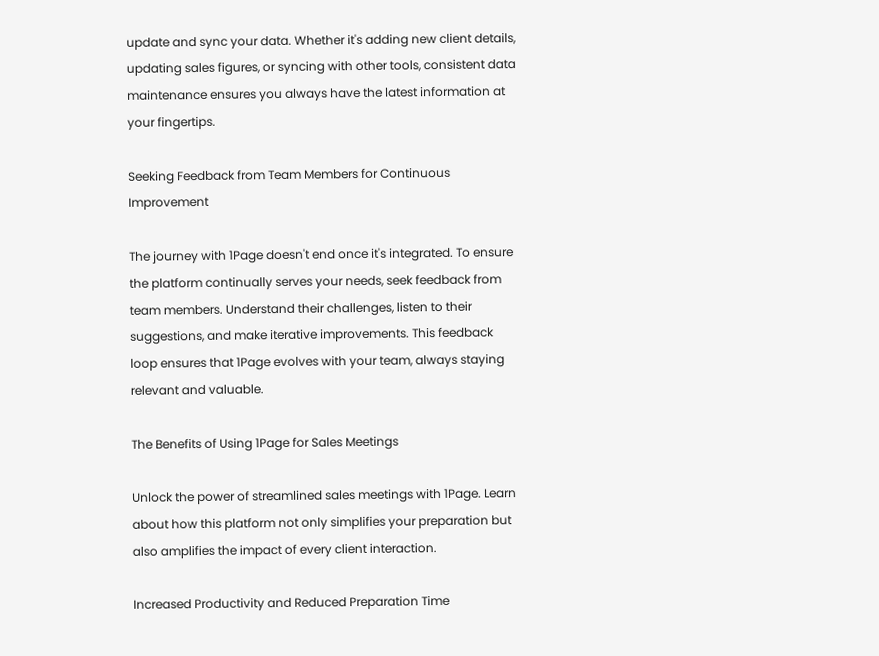update and sync your data. Whether it's adding new client details, updating sales figures, or syncing with other tools, consistent data maintenance ensures you always have the latest information at your fingertips.

Seeking Feedback from Team Members for Continuous Improvement

The journey with 1Page doesn't end once it's integrated. To ensure the platform continually serves your needs, seek feedback from team members. Understand their challenges, listen to their suggestions, and make iterative improvements. This feedback loop ensures that 1Page evolves with your team, always staying relevant and valuable.

The Benefits of Using 1Page for Sales Meetings

Unlock the power of streamlined sales meetings with 1Page. Learn about how this platform not only simplifies your preparation but also amplifies the impact of every client interaction.

Increased Productivity and Reduced Preparation Time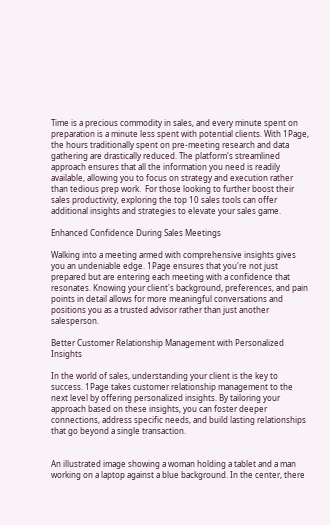Time is a precious commodity in sales, and every minute spent on preparation is a minute less spent with potential clients. With 1Page, the hours traditionally spent on pre-meeting research and data gathering are drastically reduced. The platform's streamlined approach ensures that all the information you need is readily available, allowing you to focus on strategy and execution rather than tedious prep work.  For those looking to further boost their sales productivity, exploring the top 10 sales tools can offer additional insights and strategies to elevate your sales game.

Enhanced Confidence During Sales Meetings

Walking into a meeting armed with comprehensive insights gives you an undeniable edge. 1Page ensures that you're not just prepared but are entering each meeting with a confidence that resonates. Knowing your client's background, preferences, and pain points in detail allows for more meaningful conversations and positions you as a trusted advisor rather than just another salesperson.

Better Customer Relationship Management with Personalized Insights

In the world of sales, understanding your client is the key to success. 1Page takes customer relationship management to the next level by offering personalized insights. By tailoring your approach based on these insights, you can foster deeper connections, address specific needs, and build lasting relationships that go beyond a single transaction.


An illustrated image showing a woman holding a tablet and a man working on a laptop against a blue background. In the center, there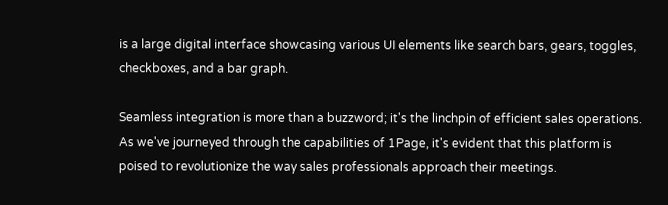is a large digital interface showcasing various UI elements like search bars, gears, toggles, checkboxes, and a bar graph.

Seamless integration is more than a buzzword; it's the linchpin of efficient sales operations. As we've journeyed through the capabilities of 1Page, it's evident that this platform is poised to revolutionize the way sales professionals approach their meetings.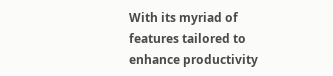With its myriad of features tailored to enhance productivity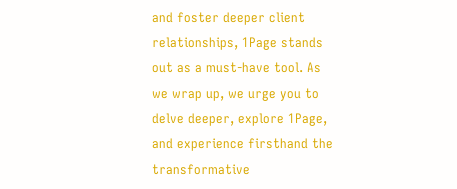and foster deeper client relationships, 1Page stands out as a must-have tool. As we wrap up, we urge you to delve deeper, explore 1Page, and experience firsthand the transformative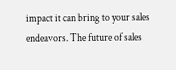impact it can bring to your sales endeavors. The future of sales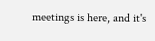meetings is here, and it's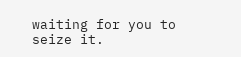waiting for you to seize it.